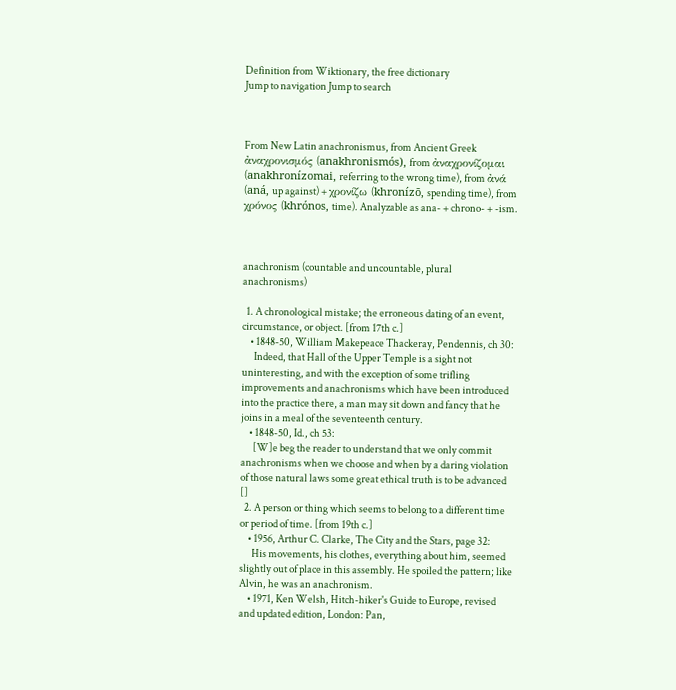Definition from Wiktionary, the free dictionary
Jump to navigation Jump to search



From New Latin anachronismus, from Ancient Greek ἀναχρονισμός (anakhronismós), from ἀναχρονίζομαι (anakhronízomai, referring to the wrong time), from ἀνά (aná, up against) + χρονίζω (khronízō, spending time), from χρόνος (khrónos, time). Analyzable as ana- + chrono- + -ism.



anachronism (countable and uncountable, plural anachronisms)

  1. A chronological mistake; the erroneous dating of an event, circumstance, or object. [from 17th c.]
    • 1848-50, William Makepeace Thackeray, Pendennis, ch 30:
      Indeed, that Hall of the Upper Temple is a sight not uninteresting, and with the exception of some trifling improvements and anachronisms which have been introduced into the practice there, a man may sit down and fancy that he joins in a meal of the seventeenth century.
    • 1848-50, Id., ch 53:
      [W]e beg the reader to understand that we only commit anachronisms when we choose and when by a daring violation of those natural laws some great ethical truth is to be advanced []
  2. A person or thing which seems to belong to a different time or period of time. [from 19th c.]
    • 1956, Arthur C. Clarke, The City and the Stars, page 32:
      His movements, his clothes, everything about him, seemed slightly out of place in this assembly. He spoiled the pattern; like Alvin, he was an anachronism.
    • 1971, Ken Welsh, Hitch-hiker's Guide to Europe, revised and updated edition, London: Pan,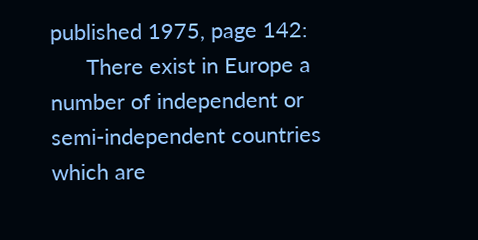published 1975, page 142:
      There exist in Europe a number of independent or semi-independent countries which are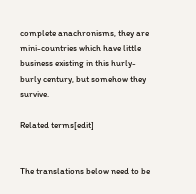complete anachronisms, they are mini-countries which have little business existing in this hurly-burly century, but somehow they survive.

Related terms[edit]


The translations below need to be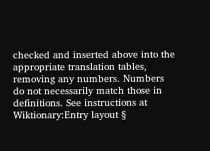checked and inserted above into the appropriate translation tables, removing any numbers. Numbers do not necessarily match those in definitions. See instructions at Wiktionary:Entry layout §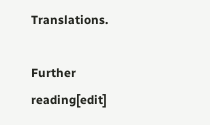Translations.

Further reading[edit]